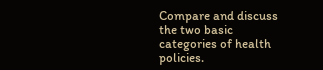Compare and discuss the two basic categories of health policies.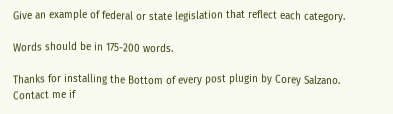Give an example of federal or state legislation that reflect each category.

Words should be in 175-200 words.

Thanks for installing the Bottom of every post plugin by Corey Salzano. Contact me if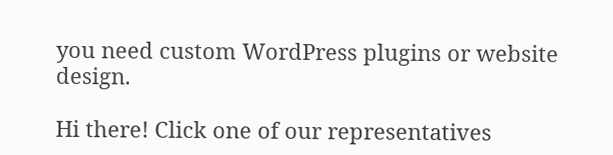you need custom WordPress plugins or website design.

Hi there! Click one of our representatives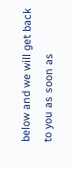below and we will get back to you as soon as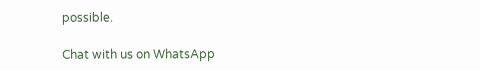possible.

Chat with us on WhatsApp